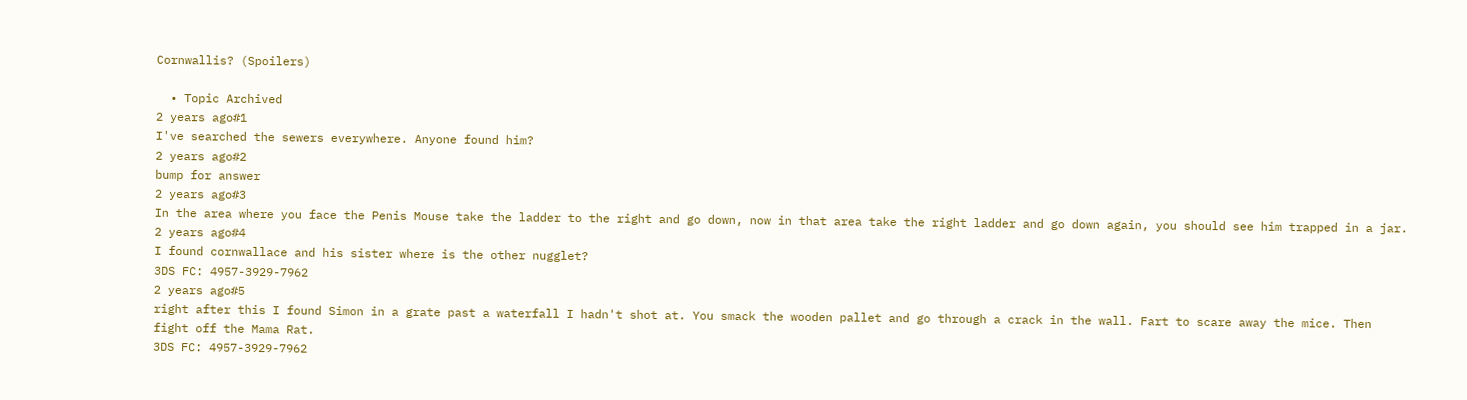Cornwallis? (Spoilers)

  • Topic Archived
2 years ago#1
I've searched the sewers everywhere. Anyone found him?
2 years ago#2
bump for answer
2 years ago#3
In the area where you face the Penis Mouse take the ladder to the right and go down, now in that area take the right ladder and go down again, you should see him trapped in a jar.
2 years ago#4
I found cornwallace and his sister where is the other nugglet?
3DS FC: 4957-3929-7962
2 years ago#5
right after this I found Simon in a grate past a waterfall I hadn't shot at. You smack the wooden pallet and go through a crack in the wall. Fart to scare away the mice. Then fight off the Mama Rat.
3DS FC: 4957-3929-7962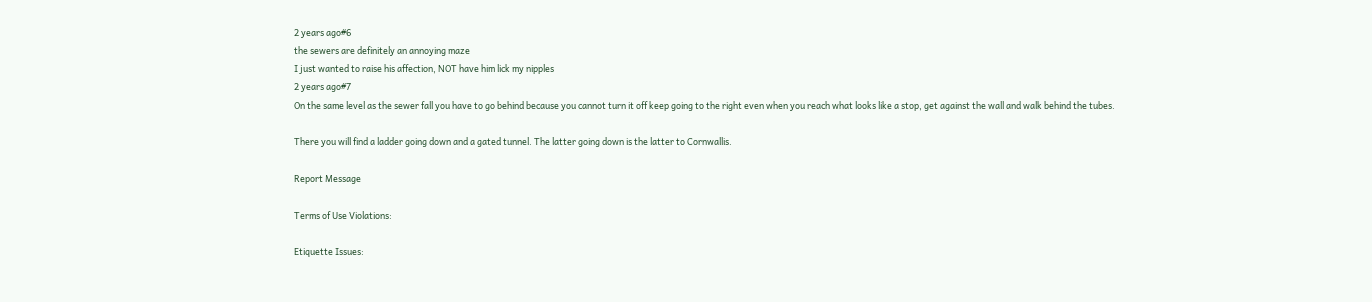2 years ago#6
the sewers are definitely an annoying maze
I just wanted to raise his affection, NOT have him lick my nipples
2 years ago#7
On the same level as the sewer fall you have to go behind because you cannot turn it off keep going to the right even when you reach what looks like a stop, get against the wall and walk behind the tubes.

There you will find a ladder going down and a gated tunnel. The latter going down is the latter to Cornwallis.

Report Message

Terms of Use Violations:

Etiquette Issues: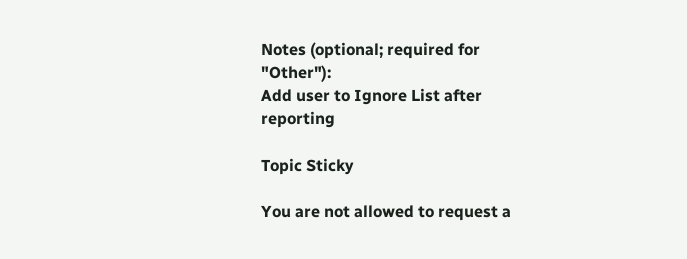Notes (optional; required for "Other"):
Add user to Ignore List after reporting

Topic Sticky

You are not allowed to request a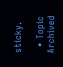sticky.

  • Topic Archived